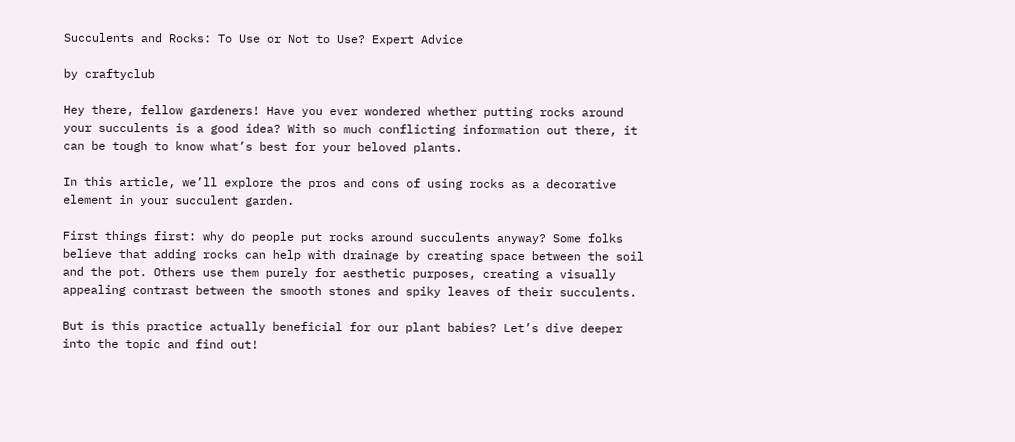Succulents and Rocks: To Use or Not to Use? Expert Advice

by craftyclub

Hey there, fellow gardeners! Have you ever wondered whether putting rocks around your succulents is a good idea? With so much conflicting information out there, it can be tough to know what’s best for your beloved plants.

In this article, we’ll explore the pros and cons of using rocks as a decorative element in your succulent garden.

First things first: why do people put rocks around succulents anyway? Some folks believe that adding rocks can help with drainage by creating space between the soil and the pot. Others use them purely for aesthetic purposes, creating a visually appealing contrast between the smooth stones and spiky leaves of their succulents.

But is this practice actually beneficial for our plant babies? Let’s dive deeper into the topic and find out!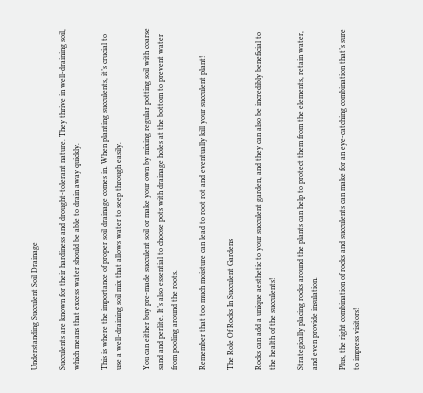Understanding Succulent Soil Drainage

Succulents are known for their hardiness and drought-tolerant nature. They thrive in well-draining soil, which means that excess water should be able to drain away quickly.

This is where the importance of proper soil drainage comes in. When planting succulents, it’s crucial to use a well-draining soil mix that allows water to seep through easily.

You can either buy pre-made succulent soil or make your own by mixing regular potting soil with coarse sand and perlite. It’s also essential to choose pots with drainage holes at the bottom to prevent water from pooling around the roots.

Remember that too much moisture can lead to root rot and eventually kill your succulent plant!

The Role Of Rocks In Succulent Gardens

Rocks can add a unique aesthetic to your succulent garden, and they can also be incredibly beneficial to the health of the succulents!

Strategically placing rocks around the plants can help to protect them from the elements, retain water, and even provide insulation.

Plus, the right combination of rocks and succulents can make for an eye-catching combination that’s sure to impress visitors!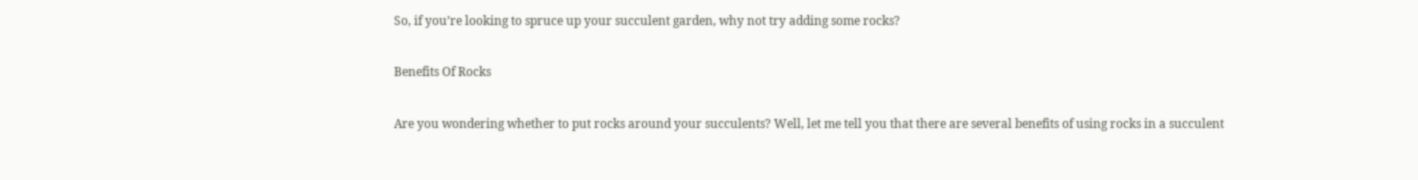So, if you’re looking to spruce up your succulent garden, why not try adding some rocks?

Benefits Of Rocks

Are you wondering whether to put rocks around your succulents? Well, let me tell you that there are several benefits of using rocks in a succulent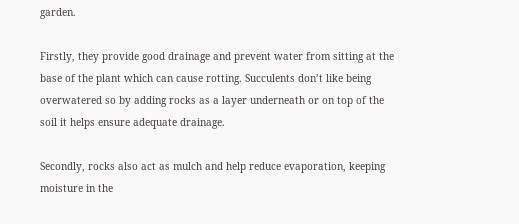garden.

Firstly, they provide good drainage and prevent water from sitting at the base of the plant which can cause rotting. Succulents don’t like being overwatered so by adding rocks as a layer underneath or on top of the soil it helps ensure adequate drainage.

Secondly, rocks also act as mulch and help reduce evaporation, keeping moisture in the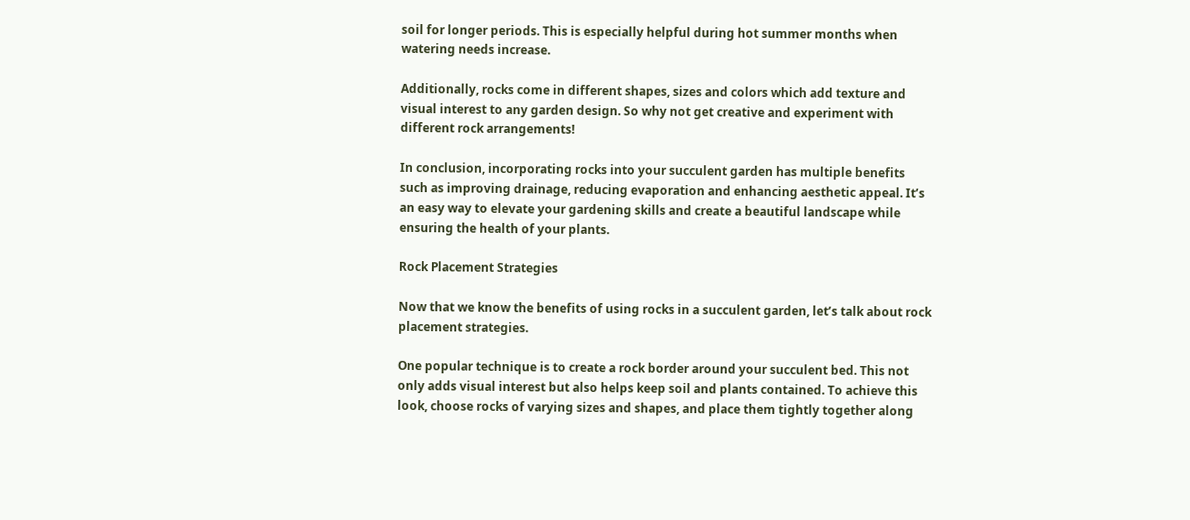soil for longer periods. This is especially helpful during hot summer months when watering needs increase.

Additionally, rocks come in different shapes, sizes and colors which add texture and visual interest to any garden design. So why not get creative and experiment with different rock arrangements!

In conclusion, incorporating rocks into your succulent garden has multiple benefits such as improving drainage, reducing evaporation and enhancing aesthetic appeal. It’s an easy way to elevate your gardening skills and create a beautiful landscape while ensuring the health of your plants.

Rock Placement Strategies

Now that we know the benefits of using rocks in a succulent garden, let’s talk about rock placement strategies.

One popular technique is to create a rock border around your succulent bed. This not only adds visual interest but also helps keep soil and plants contained. To achieve this look, choose rocks of varying sizes and shapes, and place them tightly together along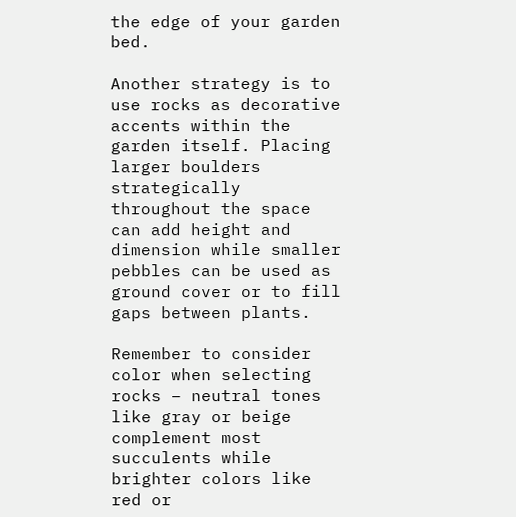the edge of your garden bed.

Another strategy is to use rocks as decorative accents within the garden itself. Placing larger boulders strategically throughout the space can add height and dimension while smaller pebbles can be used as ground cover or to fill gaps between plants.

Remember to consider color when selecting rocks – neutral tones like gray or beige complement most succulents while brighter colors like red or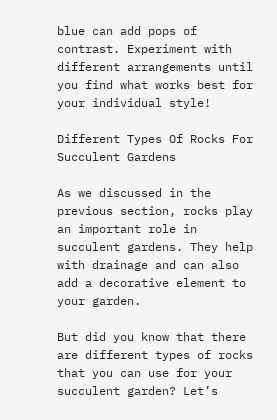blue can add pops of contrast. Experiment with different arrangements until you find what works best for your individual style!

Different Types Of Rocks For Succulent Gardens

As we discussed in the previous section, rocks play an important role in succulent gardens. They help with drainage and can also add a decorative element to your garden.

But did you know that there are different types of rocks that you can use for your succulent garden? Let’s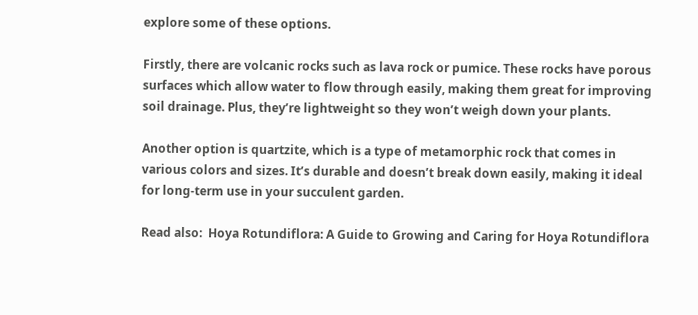explore some of these options.

Firstly, there are volcanic rocks such as lava rock or pumice. These rocks have porous surfaces which allow water to flow through easily, making them great for improving soil drainage. Plus, they’re lightweight so they won’t weigh down your plants.

Another option is quartzite, which is a type of metamorphic rock that comes in various colors and sizes. It’s durable and doesn’t break down easily, making it ideal for long-term use in your succulent garden.

Read also:  Hoya Rotundiflora: A Guide to Growing and Caring for Hoya Rotundiflora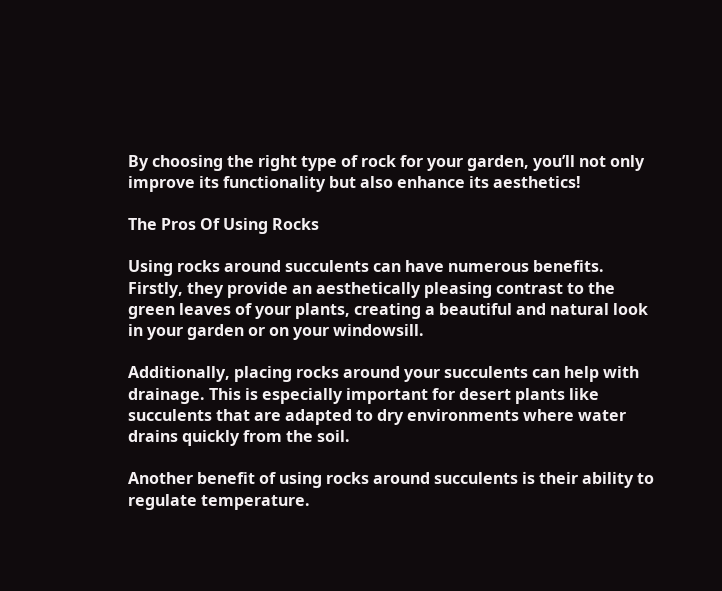By choosing the right type of rock for your garden, you’ll not only improve its functionality but also enhance its aesthetics!

The Pros Of Using Rocks

Using rocks around succulents can have numerous benefits. Firstly, they provide an aesthetically pleasing contrast to the green leaves of your plants, creating a beautiful and natural look in your garden or on your windowsill.

Additionally, placing rocks around your succulents can help with drainage. This is especially important for desert plants like succulents that are adapted to dry environments where water drains quickly from the soil.

Another benefit of using rocks around succulents is their ability to regulate temperature.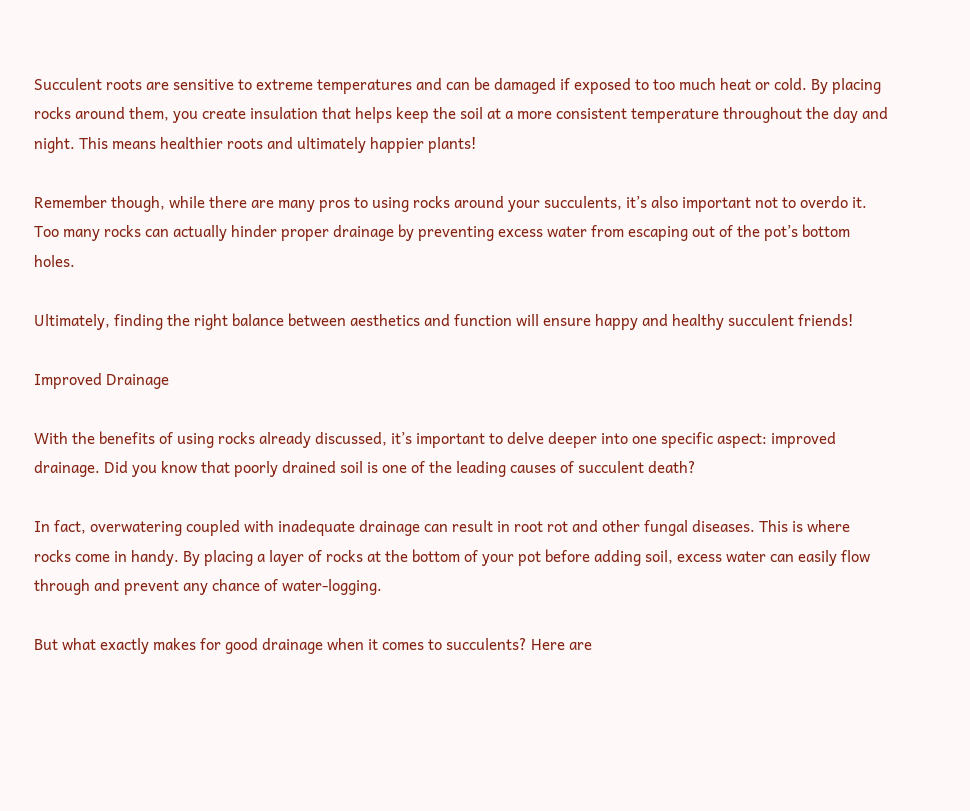Succulent roots are sensitive to extreme temperatures and can be damaged if exposed to too much heat or cold. By placing rocks around them, you create insulation that helps keep the soil at a more consistent temperature throughout the day and night. This means healthier roots and ultimately happier plants!

Remember though, while there are many pros to using rocks around your succulents, it’s also important not to overdo it. Too many rocks can actually hinder proper drainage by preventing excess water from escaping out of the pot’s bottom holes.

Ultimately, finding the right balance between aesthetics and function will ensure happy and healthy succulent friends!

Improved Drainage

With the benefits of using rocks already discussed, it’s important to delve deeper into one specific aspect: improved drainage. Did you know that poorly drained soil is one of the leading causes of succulent death?

In fact, overwatering coupled with inadequate drainage can result in root rot and other fungal diseases. This is where rocks come in handy. By placing a layer of rocks at the bottom of your pot before adding soil, excess water can easily flow through and prevent any chance of water-logging.

But what exactly makes for good drainage when it comes to succulents? Here are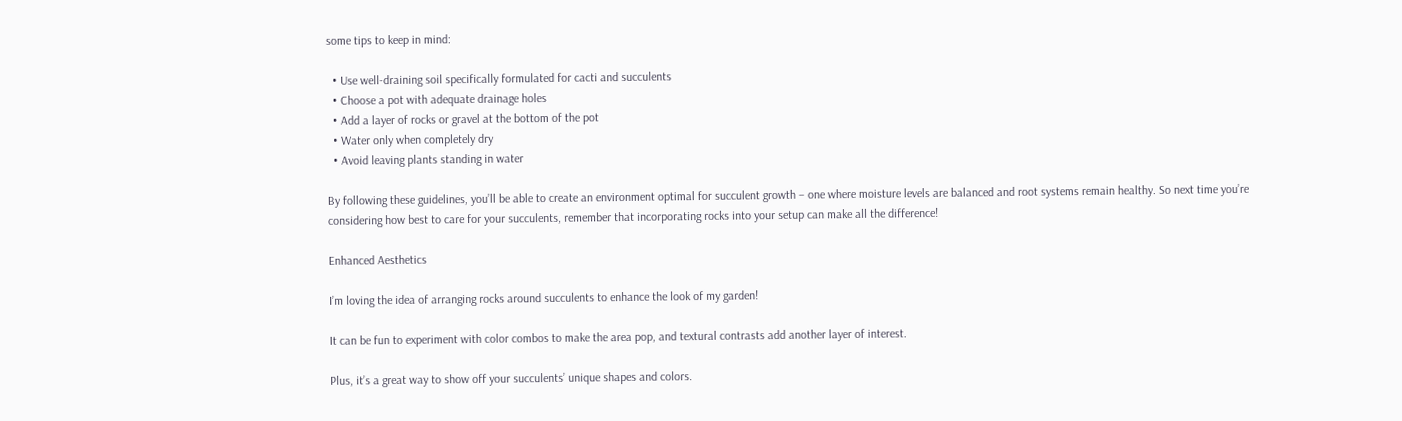some tips to keep in mind:

  • Use well-draining soil specifically formulated for cacti and succulents
  • Choose a pot with adequate drainage holes
  • Add a layer of rocks or gravel at the bottom of the pot
  • Water only when completely dry
  • Avoid leaving plants standing in water

By following these guidelines, you’ll be able to create an environment optimal for succulent growth – one where moisture levels are balanced and root systems remain healthy. So next time you’re considering how best to care for your succulents, remember that incorporating rocks into your setup can make all the difference!

Enhanced Aesthetics

I’m loving the idea of arranging rocks around succulents to enhance the look of my garden!

It can be fun to experiment with color combos to make the area pop, and textural contrasts add another layer of interest.

Plus, it’s a great way to show off your succulents’ unique shapes and colors.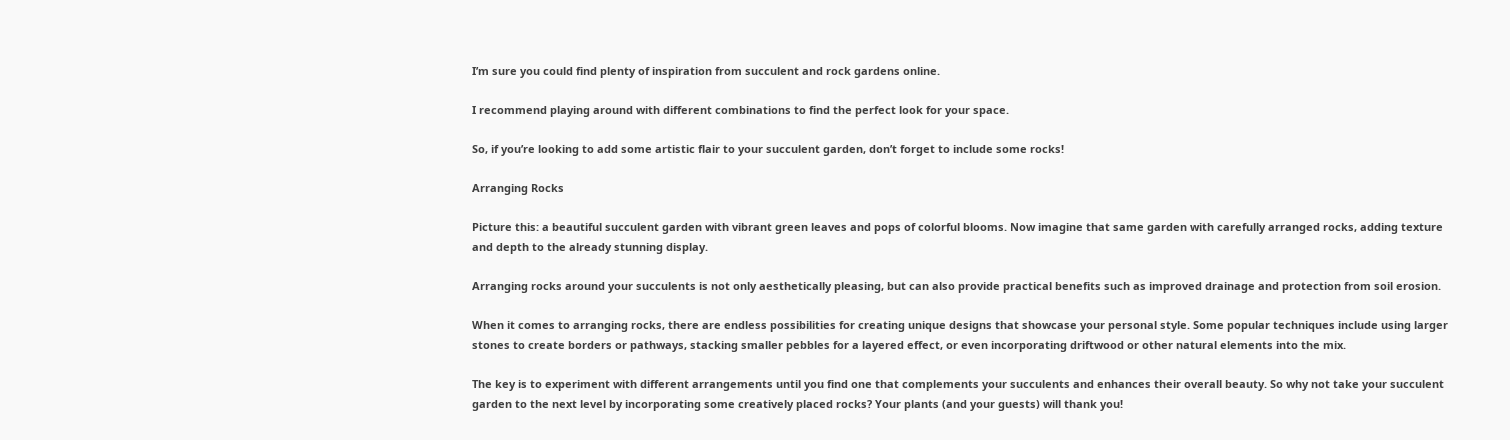I’m sure you could find plenty of inspiration from succulent and rock gardens online.

I recommend playing around with different combinations to find the perfect look for your space.

So, if you’re looking to add some artistic flair to your succulent garden, don’t forget to include some rocks!

Arranging Rocks

Picture this: a beautiful succulent garden with vibrant green leaves and pops of colorful blooms. Now imagine that same garden with carefully arranged rocks, adding texture and depth to the already stunning display.

Arranging rocks around your succulents is not only aesthetically pleasing, but can also provide practical benefits such as improved drainage and protection from soil erosion.

When it comes to arranging rocks, there are endless possibilities for creating unique designs that showcase your personal style. Some popular techniques include using larger stones to create borders or pathways, stacking smaller pebbles for a layered effect, or even incorporating driftwood or other natural elements into the mix.

The key is to experiment with different arrangements until you find one that complements your succulents and enhances their overall beauty. So why not take your succulent garden to the next level by incorporating some creatively placed rocks? Your plants (and your guests) will thank you!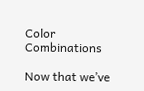Color Combinations

Now that we’ve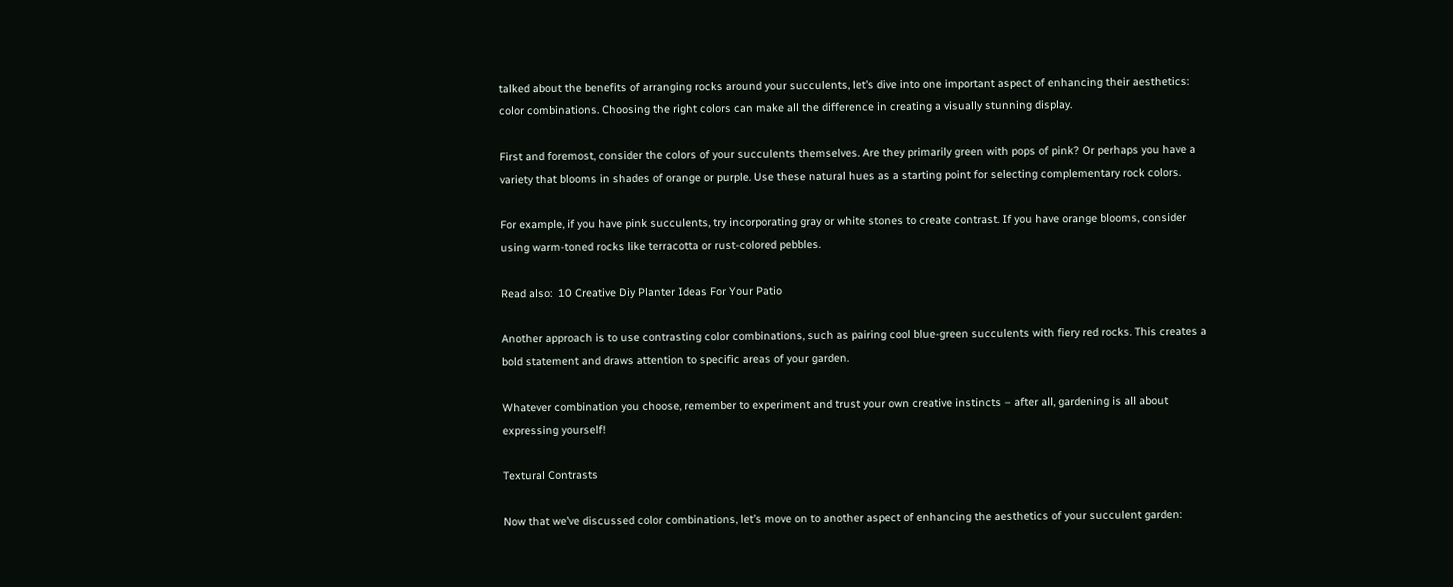talked about the benefits of arranging rocks around your succulents, let’s dive into one important aspect of enhancing their aesthetics: color combinations. Choosing the right colors can make all the difference in creating a visually stunning display.

First and foremost, consider the colors of your succulents themselves. Are they primarily green with pops of pink? Or perhaps you have a variety that blooms in shades of orange or purple. Use these natural hues as a starting point for selecting complementary rock colors.

For example, if you have pink succulents, try incorporating gray or white stones to create contrast. If you have orange blooms, consider using warm-toned rocks like terracotta or rust-colored pebbles.

Read also:  10 Creative Diy Planter Ideas For Your Patio

Another approach is to use contrasting color combinations, such as pairing cool blue-green succulents with fiery red rocks. This creates a bold statement and draws attention to specific areas of your garden.

Whatever combination you choose, remember to experiment and trust your own creative instincts – after all, gardening is all about expressing yourself!

Textural Contrasts

Now that we’ve discussed color combinations, let’s move on to another aspect of enhancing the aesthetics of your succulent garden: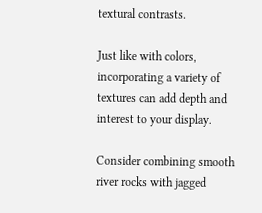textural contrasts.

Just like with colors, incorporating a variety of textures can add depth and interest to your display.

Consider combining smooth river rocks with jagged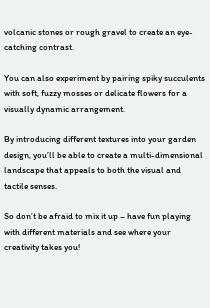volcanic stones or rough gravel to create an eye-catching contrast.

You can also experiment by pairing spiky succulents with soft, fuzzy mosses or delicate flowers for a visually dynamic arrangement.

By introducing different textures into your garden design, you’ll be able to create a multi-dimensional landscape that appeals to both the visual and tactile senses.

So don’t be afraid to mix it up – have fun playing with different materials and see where your creativity takes you!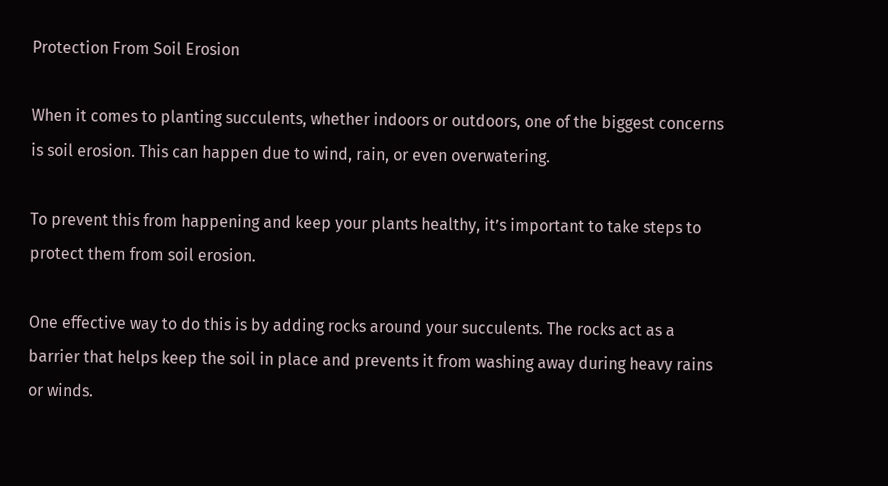Protection From Soil Erosion

When it comes to planting succulents, whether indoors or outdoors, one of the biggest concerns is soil erosion. This can happen due to wind, rain, or even overwatering.

To prevent this from happening and keep your plants healthy, it’s important to take steps to protect them from soil erosion.

One effective way to do this is by adding rocks around your succulents. The rocks act as a barrier that helps keep the soil in place and prevents it from washing away during heavy rains or winds.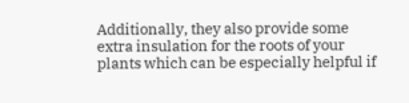Additionally, they also provide some extra insulation for the roots of your plants which can be especially helpful if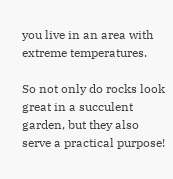you live in an area with extreme temperatures.

So not only do rocks look great in a succulent garden, but they also serve a practical purpose!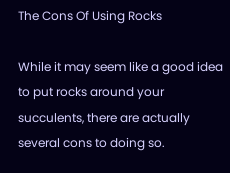The Cons Of Using Rocks

While it may seem like a good idea to put rocks around your succulents, there are actually several cons to doing so.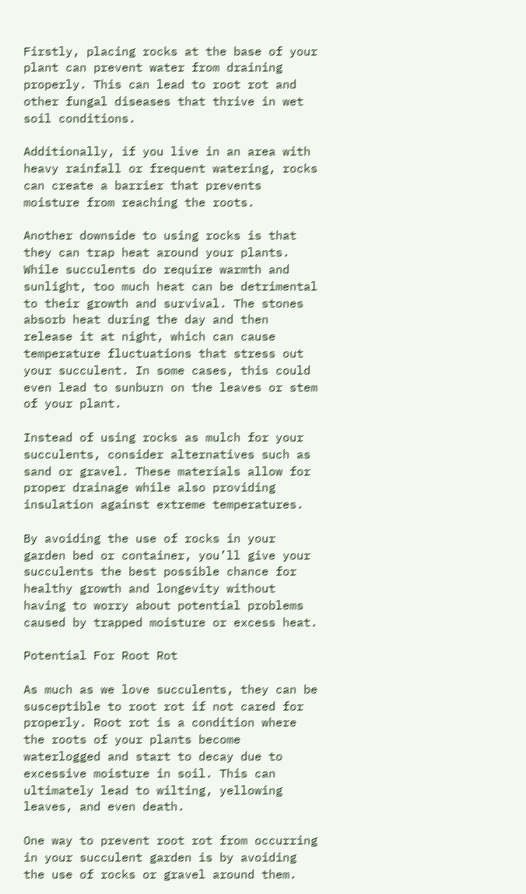Firstly, placing rocks at the base of your plant can prevent water from draining properly. This can lead to root rot and other fungal diseases that thrive in wet soil conditions.

Additionally, if you live in an area with heavy rainfall or frequent watering, rocks can create a barrier that prevents moisture from reaching the roots.

Another downside to using rocks is that they can trap heat around your plants. While succulents do require warmth and sunlight, too much heat can be detrimental to their growth and survival. The stones absorb heat during the day and then release it at night, which can cause temperature fluctuations that stress out your succulent. In some cases, this could even lead to sunburn on the leaves or stem of your plant.

Instead of using rocks as mulch for your succulents, consider alternatives such as sand or gravel. These materials allow for proper drainage while also providing insulation against extreme temperatures.

By avoiding the use of rocks in your garden bed or container, you’ll give your succulents the best possible chance for healthy growth and longevity without having to worry about potential problems caused by trapped moisture or excess heat.

Potential For Root Rot

As much as we love succulents, they can be susceptible to root rot if not cared for properly. Root rot is a condition where the roots of your plants become waterlogged and start to decay due to excessive moisture in soil. This can ultimately lead to wilting, yellowing leaves, and even death.

One way to prevent root rot from occurring in your succulent garden is by avoiding the use of rocks or gravel around them.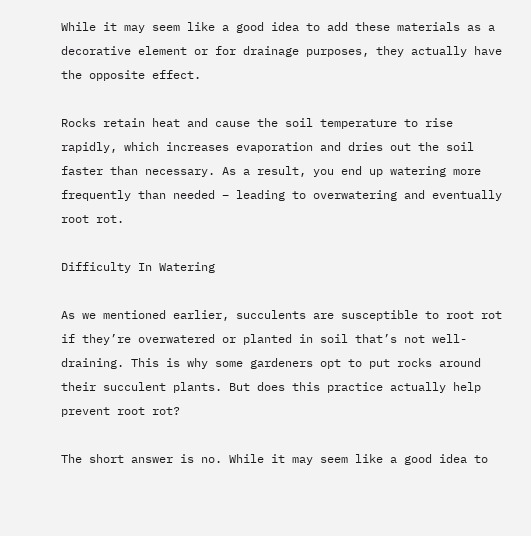While it may seem like a good idea to add these materials as a decorative element or for drainage purposes, they actually have the opposite effect.

Rocks retain heat and cause the soil temperature to rise rapidly, which increases evaporation and dries out the soil faster than necessary. As a result, you end up watering more frequently than needed – leading to overwatering and eventually root rot.

Difficulty In Watering

As we mentioned earlier, succulents are susceptible to root rot if they’re overwatered or planted in soil that’s not well-draining. This is why some gardeners opt to put rocks around their succulent plants. But does this practice actually help prevent root rot?

The short answer is no. While it may seem like a good idea to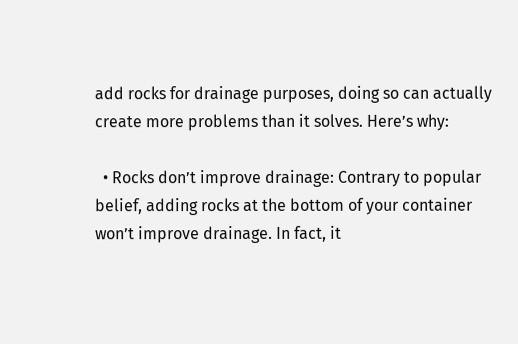add rocks for drainage purposes, doing so can actually create more problems than it solves. Here’s why:

  • Rocks don’t improve drainage: Contrary to popular belief, adding rocks at the bottom of your container won’t improve drainage. In fact, it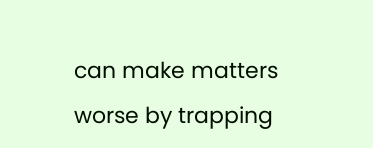can make matters worse by trapping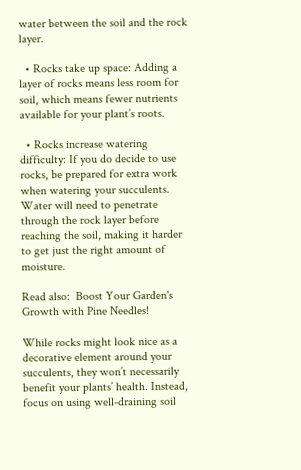water between the soil and the rock layer.

  • Rocks take up space: Adding a layer of rocks means less room for soil, which means fewer nutrients available for your plant’s roots.

  • Rocks increase watering difficulty: If you do decide to use rocks, be prepared for extra work when watering your succulents. Water will need to penetrate through the rock layer before reaching the soil, making it harder to get just the right amount of moisture.

Read also:  Boost Your Garden's Growth with Pine Needles!

While rocks might look nice as a decorative element around your succulents, they won’t necessarily benefit your plants’ health. Instead, focus on using well-draining soil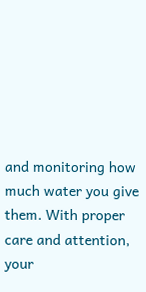and monitoring how much water you give them. With proper care and attention, your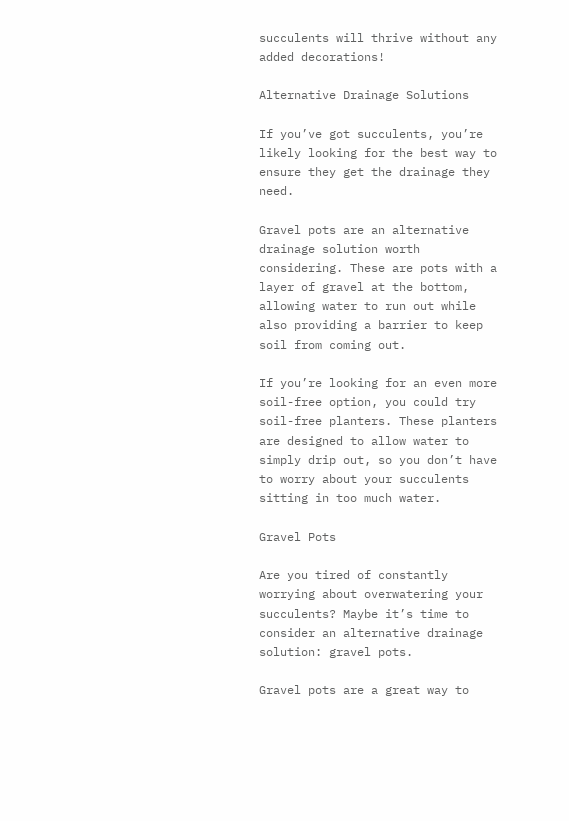succulents will thrive without any added decorations!

Alternative Drainage Solutions

If you’ve got succulents, you’re likely looking for the best way to ensure they get the drainage they need.

Gravel pots are an alternative drainage solution worth considering. These are pots with a layer of gravel at the bottom, allowing water to run out while also providing a barrier to keep soil from coming out.

If you’re looking for an even more soil-free option, you could try soil-free planters. These planters are designed to allow water to simply drip out, so you don’t have to worry about your succulents sitting in too much water.

Gravel Pots

Are you tired of constantly worrying about overwatering your succulents? Maybe it’s time to consider an alternative drainage solution: gravel pots.

Gravel pots are a great way to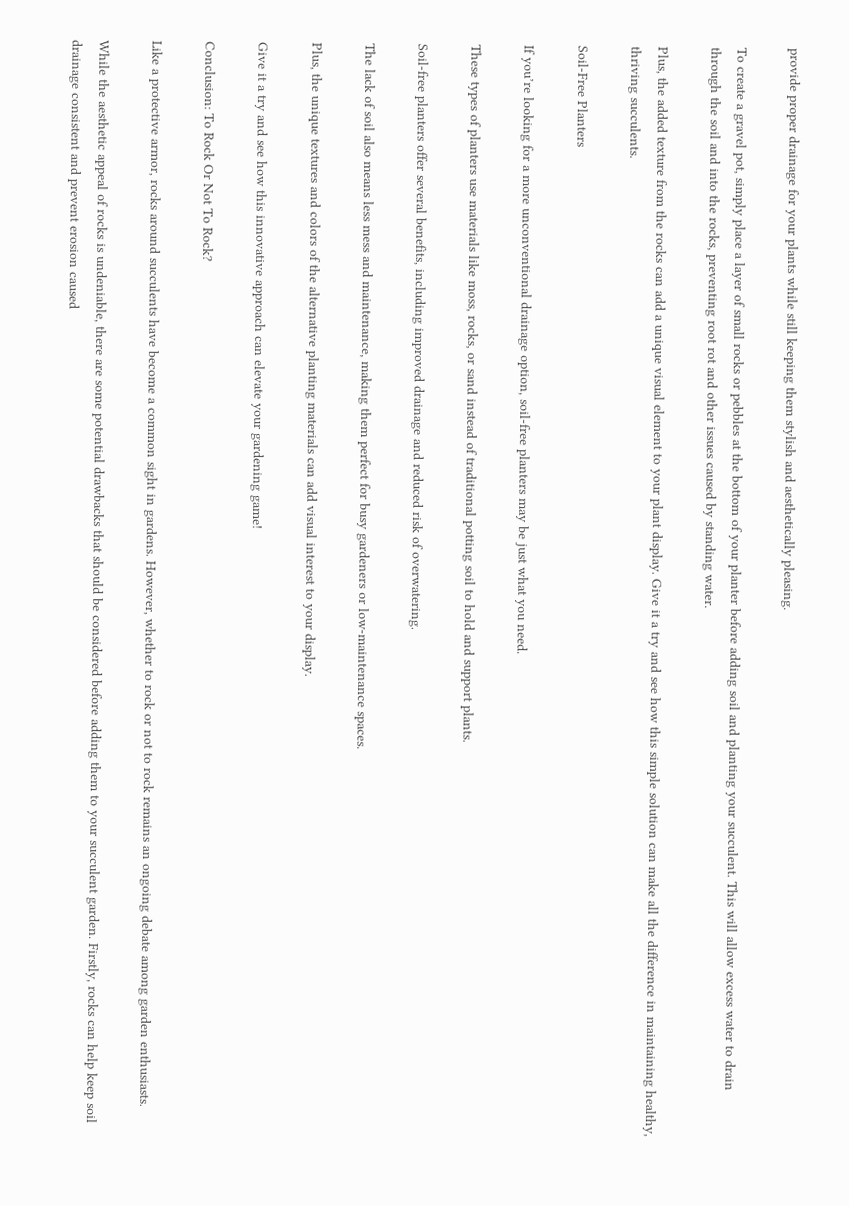provide proper drainage for your plants while still keeping them stylish and aesthetically pleasing.

To create a gravel pot, simply place a layer of small rocks or pebbles at the bottom of your planter before adding soil and planting your succulent. This will allow excess water to drain through the soil and into the rocks, preventing root rot and other issues caused by standing water.

Plus, the added texture from the rocks can add a unique visual element to your plant display. Give it a try and see how this simple solution can make all the difference in maintaining healthy, thriving succulents.

Soil-Free Planters

If you’re looking for a more unconventional drainage option, soil-free planters may be just what you need.

These types of planters use materials like moss, rocks, or sand instead of traditional potting soil to hold and support plants.

Soil-free planters offer several benefits, including improved drainage and reduced risk of overwatering.

The lack of soil also means less mess and maintenance, making them perfect for busy gardeners or low-maintenance spaces.

Plus, the unique textures and colors of the alternative planting materials can add visual interest to your display.

Give it a try and see how this innovative approach can elevate your gardening game!

Conclusion: To Rock Or Not To Rock?

Like a protective armor, rocks around succulents have become a common sight in gardens. However, whether to rock or not to rock remains an ongoing debate among garden enthusiasts.

While the aesthetic appeal of rocks is undeniable, there are some potential drawbacks that should be considered before adding them to your succulent garden. Firstly, rocks can help keep soil drainage consistent and prevent erosion caused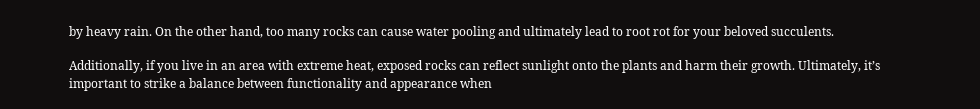by heavy rain. On the other hand, too many rocks can cause water pooling and ultimately lead to root rot for your beloved succulents.

Additionally, if you live in an area with extreme heat, exposed rocks can reflect sunlight onto the plants and harm their growth. Ultimately, it’s important to strike a balance between functionality and appearance when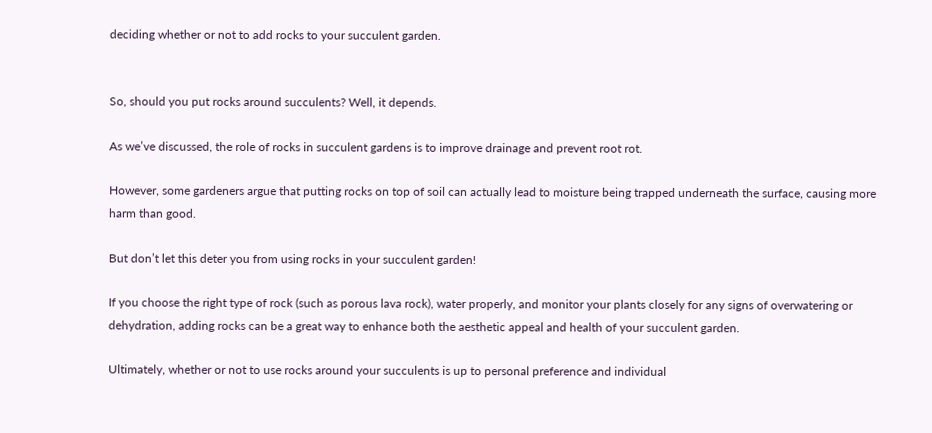deciding whether or not to add rocks to your succulent garden.


So, should you put rocks around succulents? Well, it depends.

As we’ve discussed, the role of rocks in succulent gardens is to improve drainage and prevent root rot.

However, some gardeners argue that putting rocks on top of soil can actually lead to moisture being trapped underneath the surface, causing more harm than good.

But don’t let this deter you from using rocks in your succulent garden!

If you choose the right type of rock (such as porous lava rock), water properly, and monitor your plants closely for any signs of overwatering or dehydration, adding rocks can be a great way to enhance both the aesthetic appeal and health of your succulent garden.

Ultimately, whether or not to use rocks around your succulents is up to personal preference and individual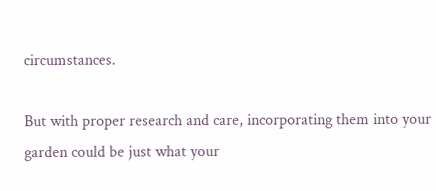circumstances.

But with proper research and care, incorporating them into your garden could be just what your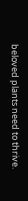beloved plants need to thrive.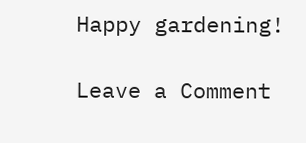Happy gardening!

Leave a Comment